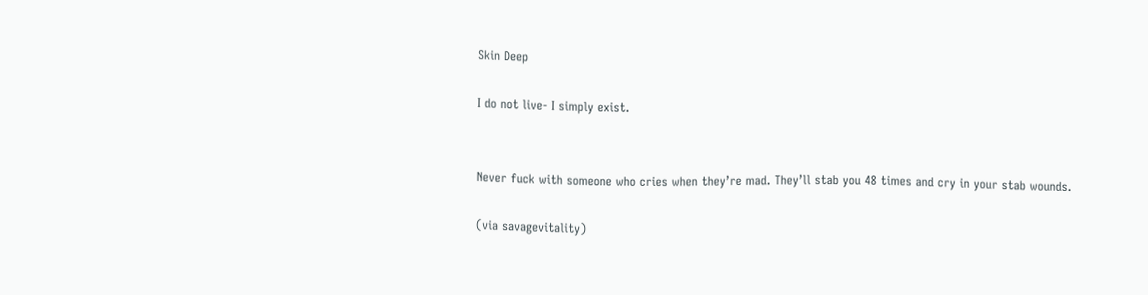Skin Deep

I do not live- I simply exist.


Never fuck with someone who cries when they’re mad. They’ll stab you 48 times and cry in your stab wounds.

(via savagevitality)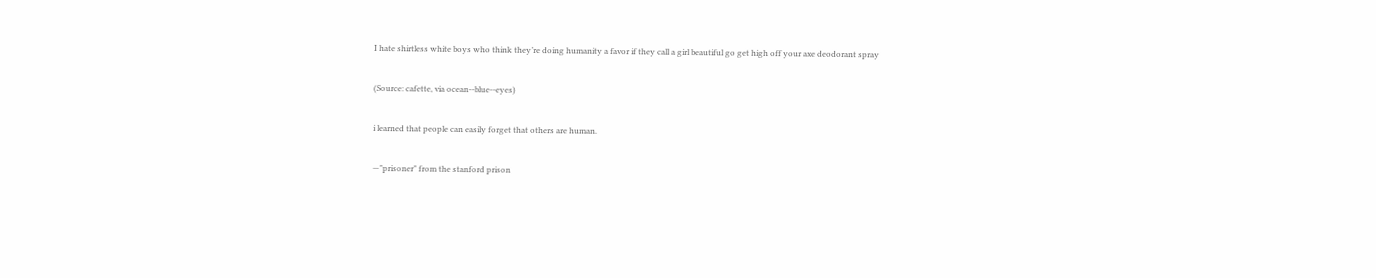I hate shirtless white boys who think they’re doing humanity a favor if they call a girl beautiful go get high off your axe deodorant spray

(Source: cafette, via ocean--blue--eyes)

i learned that people can easily forget that others are human.

—"prisoner" from the stanford prison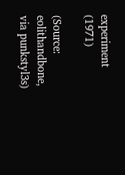experiment (1971)

(Source: eolithandbone, via punkstyl3s)